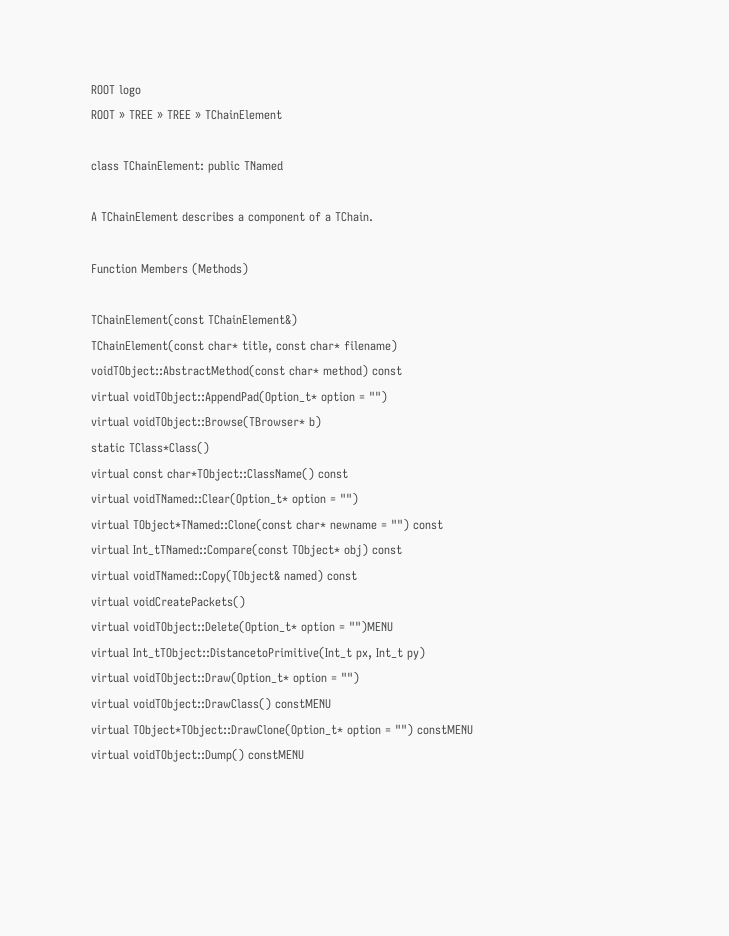ROOT logo
ROOT » TREE » TREE » TChainElement

class TChainElement: public TNamed

A TChainElement describes a component of a TChain.

Function Members (Methods)

TChainElement(const TChainElement&)
TChainElement(const char* title, const char* filename)
voidTObject::AbstractMethod(const char* method) const
virtual voidTObject::AppendPad(Option_t* option = "")
virtual voidTObject::Browse(TBrowser* b)
static TClass*Class()
virtual const char*TObject::ClassName() const
virtual voidTNamed::Clear(Option_t* option = "")
virtual TObject*TNamed::Clone(const char* newname = "") const
virtual Int_tTNamed::Compare(const TObject* obj) const
virtual voidTNamed::Copy(TObject& named) const
virtual voidCreatePackets()
virtual voidTObject::Delete(Option_t* option = "")MENU
virtual Int_tTObject::DistancetoPrimitive(Int_t px, Int_t py)
virtual voidTObject::Draw(Option_t* option = "")
virtual voidTObject::DrawClass() constMENU
virtual TObject*TObject::DrawClone(Option_t* option = "") constMENU
virtual voidTObject::Dump() constMENU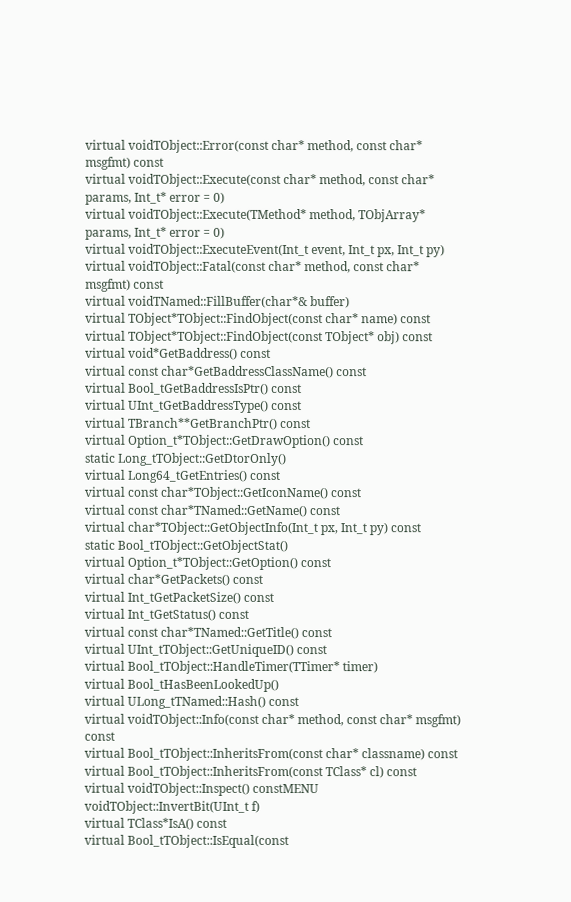virtual voidTObject::Error(const char* method, const char* msgfmt) const
virtual voidTObject::Execute(const char* method, const char* params, Int_t* error = 0)
virtual voidTObject::Execute(TMethod* method, TObjArray* params, Int_t* error = 0)
virtual voidTObject::ExecuteEvent(Int_t event, Int_t px, Int_t py)
virtual voidTObject::Fatal(const char* method, const char* msgfmt) const
virtual voidTNamed::FillBuffer(char*& buffer)
virtual TObject*TObject::FindObject(const char* name) const
virtual TObject*TObject::FindObject(const TObject* obj) const
virtual void*GetBaddress() const
virtual const char*GetBaddressClassName() const
virtual Bool_tGetBaddressIsPtr() const
virtual UInt_tGetBaddressType() const
virtual TBranch**GetBranchPtr() const
virtual Option_t*TObject::GetDrawOption() const
static Long_tTObject::GetDtorOnly()
virtual Long64_tGetEntries() const
virtual const char*TObject::GetIconName() const
virtual const char*TNamed::GetName() const
virtual char*TObject::GetObjectInfo(Int_t px, Int_t py) const
static Bool_tTObject::GetObjectStat()
virtual Option_t*TObject::GetOption() const
virtual char*GetPackets() const
virtual Int_tGetPacketSize() const
virtual Int_tGetStatus() const
virtual const char*TNamed::GetTitle() const
virtual UInt_tTObject::GetUniqueID() const
virtual Bool_tTObject::HandleTimer(TTimer* timer)
virtual Bool_tHasBeenLookedUp()
virtual ULong_tTNamed::Hash() const
virtual voidTObject::Info(const char* method, const char* msgfmt) const
virtual Bool_tTObject::InheritsFrom(const char* classname) const
virtual Bool_tTObject::InheritsFrom(const TClass* cl) const
virtual voidTObject::Inspect() constMENU
voidTObject::InvertBit(UInt_t f)
virtual TClass*IsA() const
virtual Bool_tTObject::IsEqual(const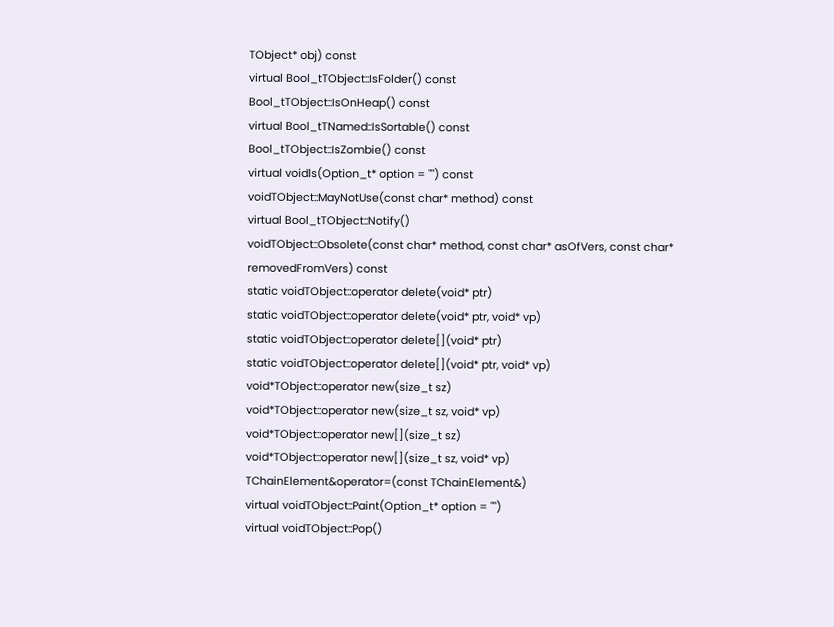TObject* obj) const
virtual Bool_tTObject::IsFolder() const
Bool_tTObject::IsOnHeap() const
virtual Bool_tTNamed::IsSortable() const
Bool_tTObject::IsZombie() const
virtual voidls(Option_t* option = "") const
voidTObject::MayNotUse(const char* method) const
virtual Bool_tTObject::Notify()
voidTObject::Obsolete(const char* method, const char* asOfVers, const char* removedFromVers) const
static voidTObject::operator delete(void* ptr)
static voidTObject::operator delete(void* ptr, void* vp)
static voidTObject::operator delete[](void* ptr)
static voidTObject::operator delete[](void* ptr, void* vp)
void*TObject::operator new(size_t sz)
void*TObject::operator new(size_t sz, void* vp)
void*TObject::operator new[](size_t sz)
void*TObject::operator new[](size_t sz, void* vp)
TChainElement&operator=(const TChainElement&)
virtual voidTObject::Paint(Option_t* option = "")
virtual voidTObject::Pop()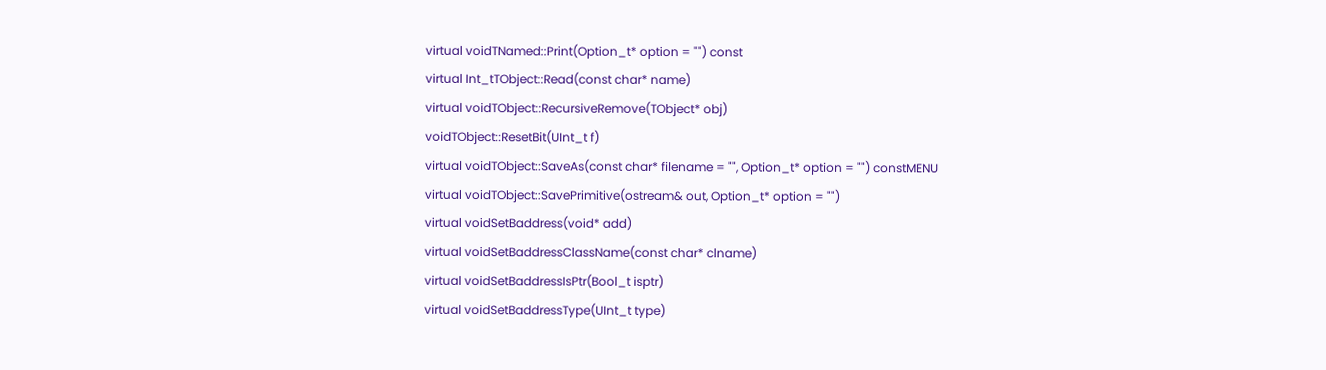virtual voidTNamed::Print(Option_t* option = "") const
virtual Int_tTObject::Read(const char* name)
virtual voidTObject::RecursiveRemove(TObject* obj)
voidTObject::ResetBit(UInt_t f)
virtual voidTObject::SaveAs(const char* filename = "", Option_t* option = "") constMENU
virtual voidTObject::SavePrimitive(ostream& out, Option_t* option = "")
virtual voidSetBaddress(void* add)
virtual voidSetBaddressClassName(const char* clname)
virtual voidSetBaddressIsPtr(Bool_t isptr)
virtual voidSetBaddressType(UInt_t type)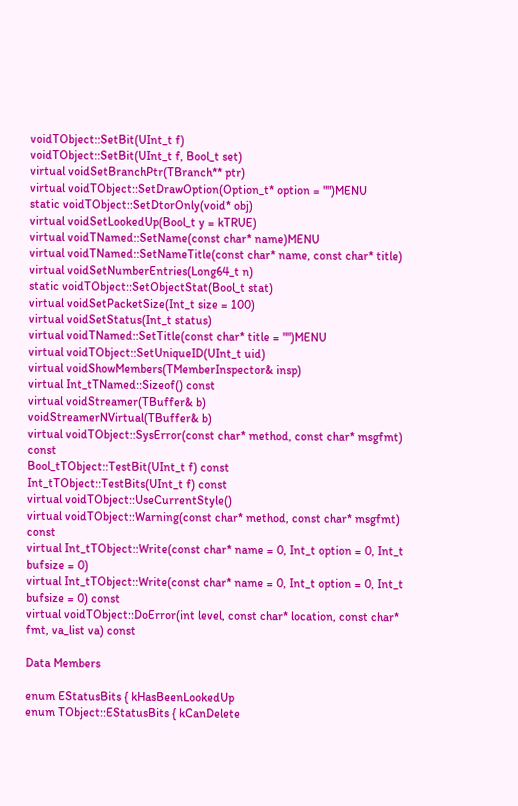voidTObject::SetBit(UInt_t f)
voidTObject::SetBit(UInt_t f, Bool_t set)
virtual voidSetBranchPtr(TBranch** ptr)
virtual voidTObject::SetDrawOption(Option_t* option = "")MENU
static voidTObject::SetDtorOnly(void* obj)
virtual voidSetLookedUp(Bool_t y = kTRUE)
virtual voidTNamed::SetName(const char* name)MENU
virtual voidTNamed::SetNameTitle(const char* name, const char* title)
virtual voidSetNumberEntries(Long64_t n)
static voidTObject::SetObjectStat(Bool_t stat)
virtual voidSetPacketSize(Int_t size = 100)
virtual voidSetStatus(Int_t status)
virtual voidTNamed::SetTitle(const char* title = "")MENU
virtual voidTObject::SetUniqueID(UInt_t uid)
virtual voidShowMembers(TMemberInspector& insp)
virtual Int_tTNamed::Sizeof() const
virtual voidStreamer(TBuffer& b)
voidStreamerNVirtual(TBuffer& b)
virtual voidTObject::SysError(const char* method, const char* msgfmt) const
Bool_tTObject::TestBit(UInt_t f) const
Int_tTObject::TestBits(UInt_t f) const
virtual voidTObject::UseCurrentStyle()
virtual voidTObject::Warning(const char* method, const char* msgfmt) const
virtual Int_tTObject::Write(const char* name = 0, Int_t option = 0, Int_t bufsize = 0)
virtual Int_tTObject::Write(const char* name = 0, Int_t option = 0, Int_t bufsize = 0) const
virtual voidTObject::DoError(int level, const char* location, const char* fmt, va_list va) const

Data Members

enum EStatusBits { kHasBeenLookedUp
enum TObject::EStatusBits { kCanDelete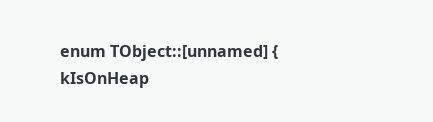enum TObject::[unnamed] { kIsOnHeap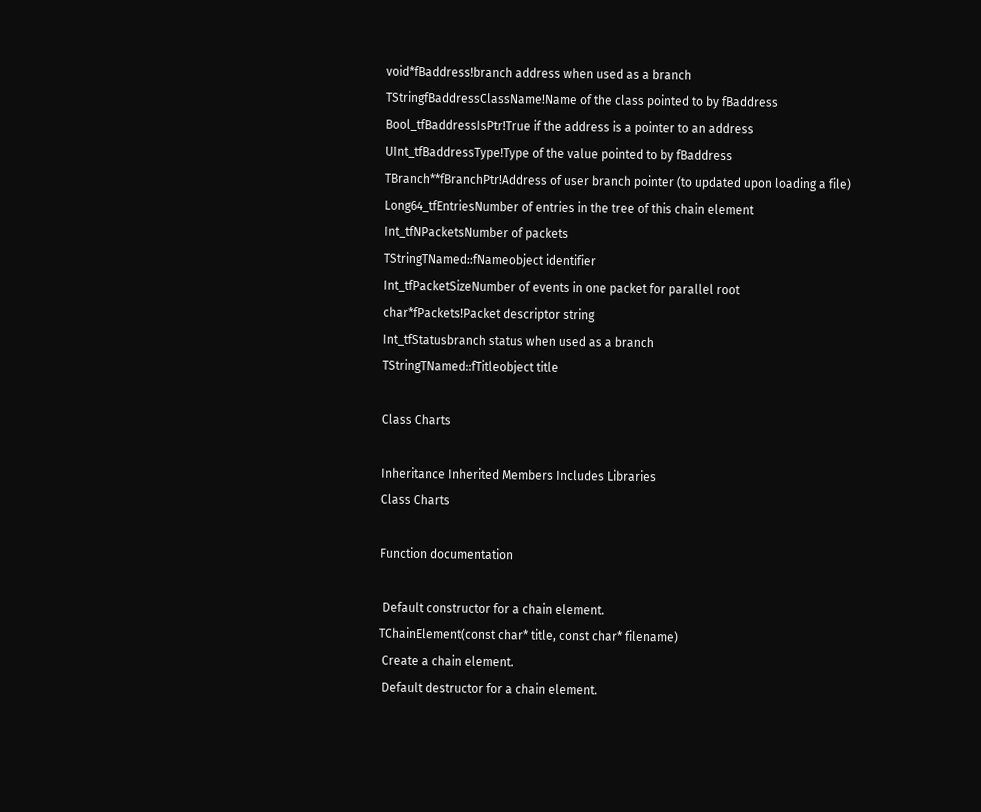void*fBaddress!branch address when used as a branch
TStringfBaddressClassName!Name of the class pointed to by fBaddress
Bool_tfBaddressIsPtr!True if the address is a pointer to an address
UInt_tfBaddressType!Type of the value pointed to by fBaddress
TBranch**fBranchPtr!Address of user branch pointer (to updated upon loading a file)
Long64_tfEntriesNumber of entries in the tree of this chain element
Int_tfNPacketsNumber of packets
TStringTNamed::fNameobject identifier
Int_tfPacketSizeNumber of events in one packet for parallel root
char*fPackets!Packet descriptor string
Int_tfStatusbranch status when used as a branch
TStringTNamed::fTitleobject title

Class Charts

Inheritance Inherited Members Includes Libraries
Class Charts

Function documentation

 Default constructor for a chain element.
TChainElement(const char* title, const char* filename)
 Create a chain element.
 Default destructor for a chain element.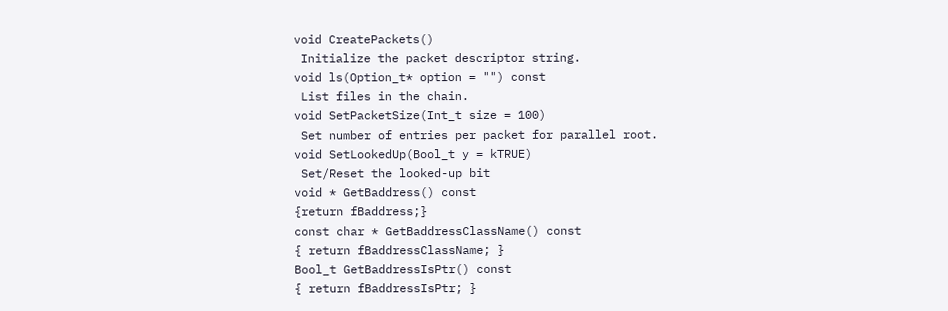void CreatePackets()
 Initialize the packet descriptor string.
void ls(Option_t* option = "") const
 List files in the chain.
void SetPacketSize(Int_t size = 100)
 Set number of entries per packet for parallel root.
void SetLookedUp(Bool_t y = kTRUE)
 Set/Reset the looked-up bit
void * GetBaddress() const
{return fBaddress;}
const char * GetBaddressClassName() const
{ return fBaddressClassName; }
Bool_t GetBaddressIsPtr() const
{ return fBaddressIsPtr; }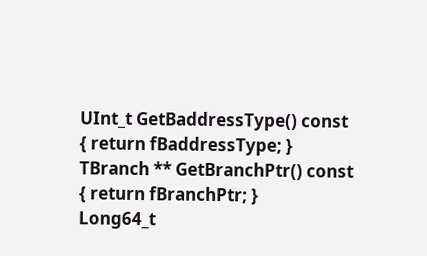UInt_t GetBaddressType() const
{ return fBaddressType; }
TBranch ** GetBranchPtr() const
{ return fBranchPtr; }
Long64_t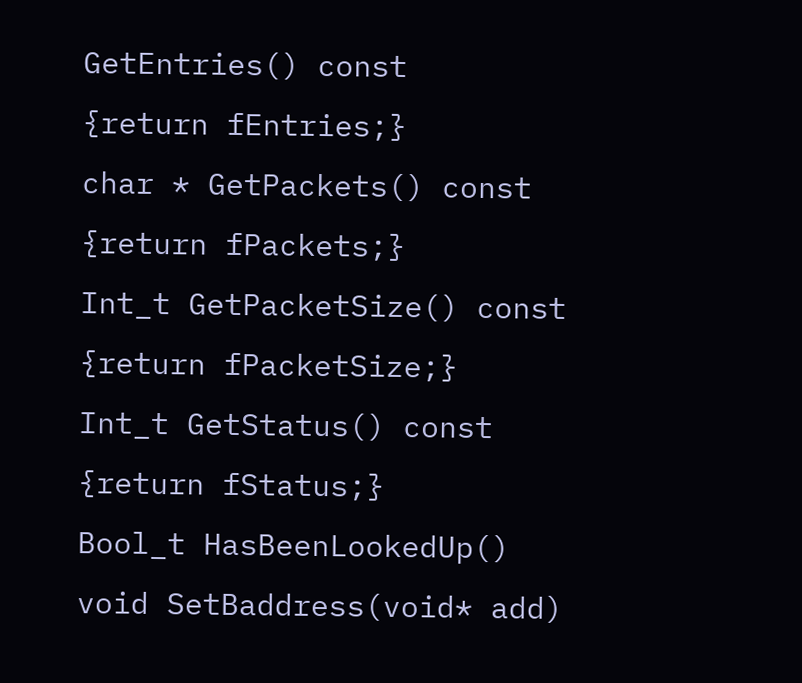GetEntries() const
{return fEntries;}
char * GetPackets() const
{return fPackets;}
Int_t GetPacketSize() const
{return fPacketSize;}
Int_t GetStatus() const
{return fStatus;}
Bool_t HasBeenLookedUp()
void SetBaddress(void* add)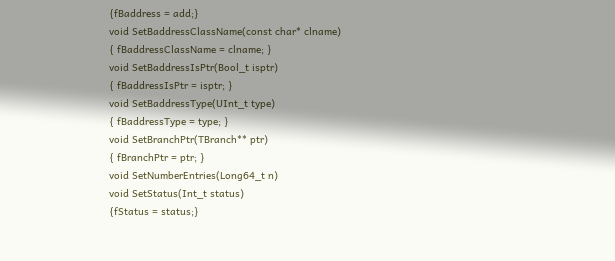{fBaddress = add;}
void SetBaddressClassName(const char* clname)
{ fBaddressClassName = clname; }
void SetBaddressIsPtr(Bool_t isptr)
{ fBaddressIsPtr = isptr; }
void SetBaddressType(UInt_t type)
{ fBaddressType = type; }
void SetBranchPtr(TBranch** ptr)
{ fBranchPtr = ptr; }
void SetNumberEntries(Long64_t n)
void SetStatus(Int_t status)
{fStatus = status;}